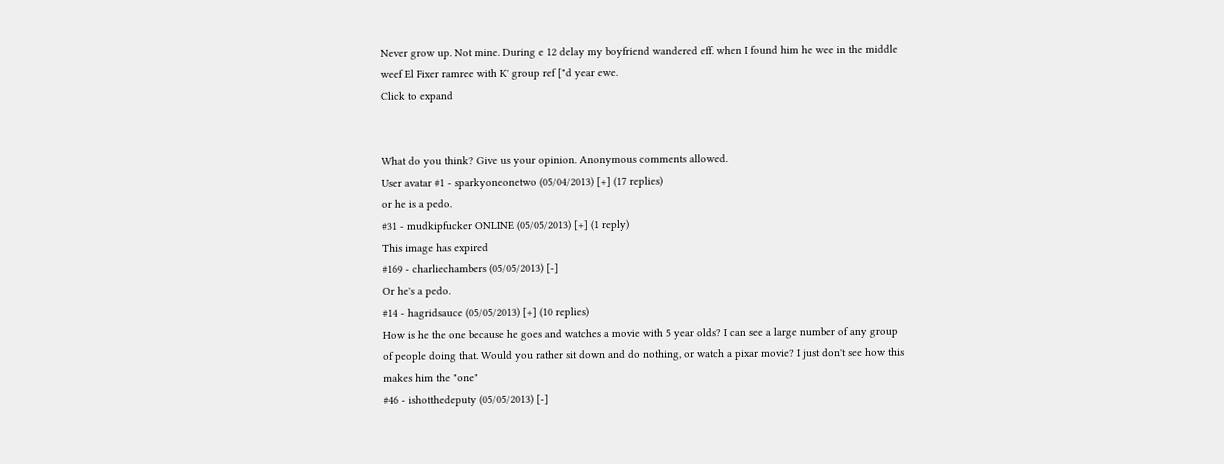Never grow up. Not mine. During e 12 delay my boyfriend wandered eff. when I found him he wee in the middle weef El Fixer ramree with K' group ref ["d year ewe.
Click to expand


What do you think? Give us your opinion. Anonymous comments allowed.
User avatar #1 - sparkyoneonetwo (05/04/2013) [+] (17 replies)
or he is a pedo.
#31 - mudkipfucker ONLINE (05/05/2013) [+] (1 reply)
This image has expired
#169 - charliechambers (05/05/2013) [-]
Or he's a pedo.
#14 - hagridsauce (05/05/2013) [+] (10 replies)
How is he the one because he goes and watches a movie with 5 year olds? I can see a large number of any group of people doing that. Would you rather sit down and do nothing, or watch a pixar movie? I just don't see how this makes him the "one"
#46 - ishotthedeputy (05/05/2013) [-]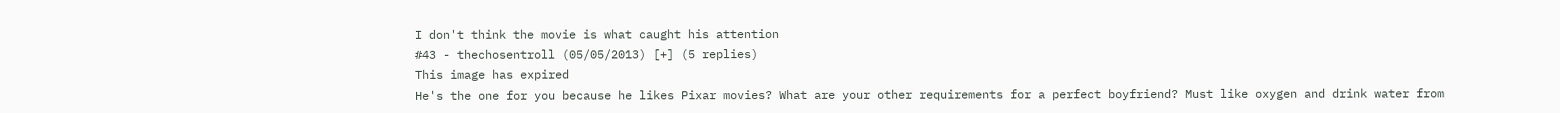I don't think the movie is what caught his attention
#43 - thechosentroll (05/05/2013) [+] (5 replies)
This image has expired
He's the one for you because he likes Pixar movies? What are your other requirements for a perfect boyfriend? Must like oxygen and drink water from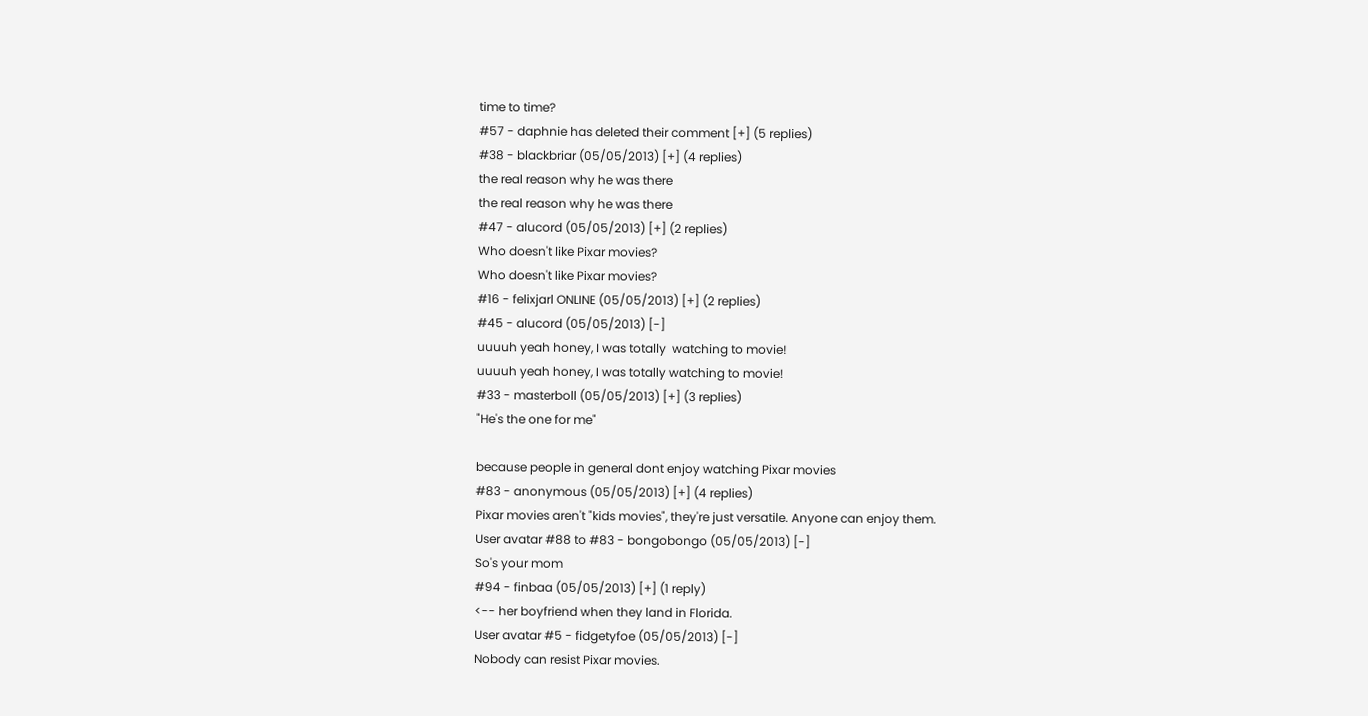time to time?
#57 - daphnie has deleted their comment [+] (5 replies)
#38 - blackbriar (05/05/2013) [+] (4 replies)
the real reason why he was there
the real reason why he was there
#47 - alucord (05/05/2013) [+] (2 replies)
Who doesn't like Pixar movies?
Who doesn't like Pixar movies?
#16 - felixjarl ONLINE (05/05/2013) [+] (2 replies)
#45 - alucord (05/05/2013) [-]
uuuuh yeah honey, I was totally  watching to movie!
uuuuh yeah honey, I was totally watching to movie!
#33 - masterboll (05/05/2013) [+] (3 replies)
"He's the one for me"

because people in general dont enjoy watching Pixar movies
#83 - anonymous (05/05/2013) [+] (4 replies)
Pixar movies aren't "kids movies", they're just versatile. Anyone can enjoy them.
User avatar #88 to #83 - bongobongo (05/05/2013) [-]
So's your mom
#94 - finbaa (05/05/2013) [+] (1 reply)
<-- her boyfriend when they land in Florida.
User avatar #5 - fidgetyfoe (05/05/2013) [-]
Nobody can resist Pixar movies.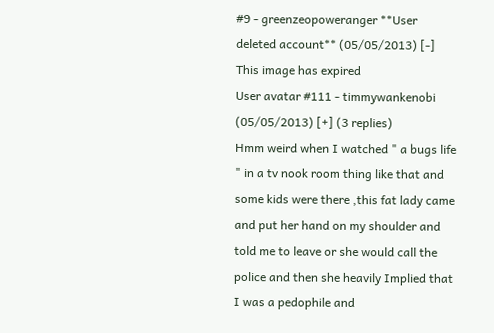#9 - greenzeopoweranger **User deleted account** (05/05/2013) [-]
This image has expired
User avatar #111 - timmywankenobi (05/05/2013) [+] (3 replies)
Hmm weird when I watched " a bugs life " in a tv nook room thing like that and some kids were there ,this fat lady came and put her hand on my shoulder and told me to leave or she would call the police and then she heavily Implied that I was a pedophile and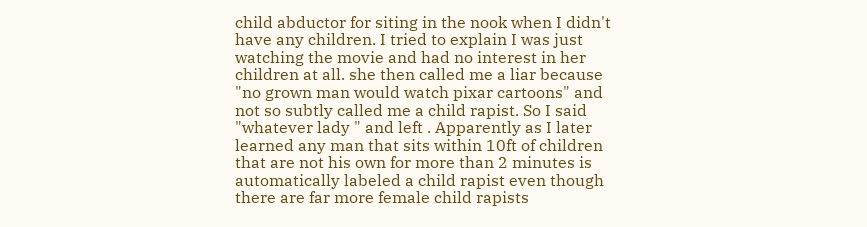child abductor for siting in the nook when I didn't have any children. I tried to explain I was just watching the movie and had no interest in her children at all. she then called me a liar because "no grown man would watch pixar cartoons" and not so subtly called me a child rapist. So I said "whatever lady " and left . Apparently as I later learned any man that sits within 10ft of children that are not his own for more than 2 minutes is automatically labeled a child rapist even though there are far more female child rapists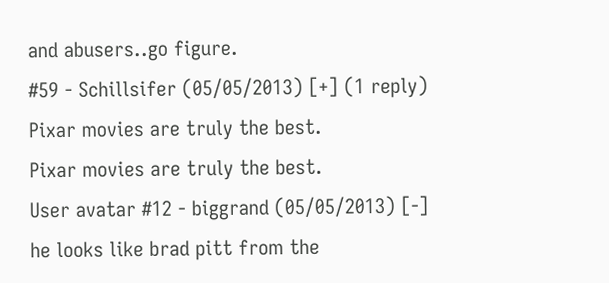and abusers..go figure.
#59 - Schillsifer (05/05/2013) [+] (1 reply)
Pixar movies are truly the best.
Pixar movies are truly the best.
User avatar #12 - biggrand (05/05/2013) [-]
he looks like brad pitt from the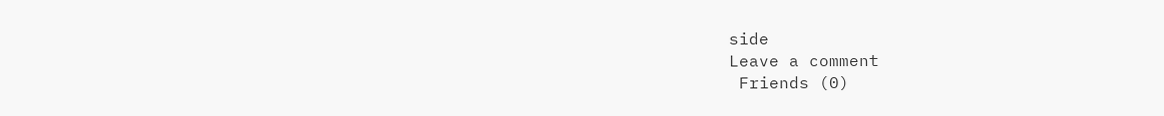side
Leave a comment
 Friends (0)